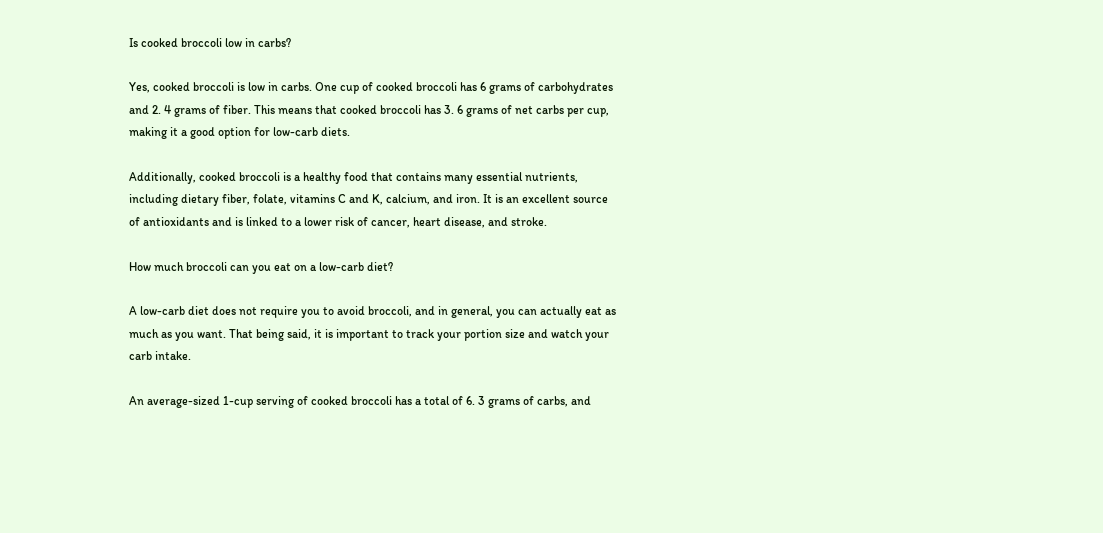Is cooked broccoli low in carbs?

Yes, cooked broccoli is low in carbs. One cup of cooked broccoli has 6 grams of carbohydrates and 2. 4 grams of fiber. This means that cooked broccoli has 3. 6 grams of net carbs per cup, making it a good option for low-carb diets.

Additionally, cooked broccoli is a healthy food that contains many essential nutrients, including dietary fiber, folate, vitamins C and K, calcium, and iron. It is an excellent source of antioxidants and is linked to a lower risk of cancer, heart disease, and stroke.

How much broccoli can you eat on a low-carb diet?

A low-carb diet does not require you to avoid broccoli, and in general, you can actually eat as much as you want. That being said, it is important to track your portion size and watch your carb intake.

An average-sized 1-cup serving of cooked broccoli has a total of 6. 3 grams of carbs, and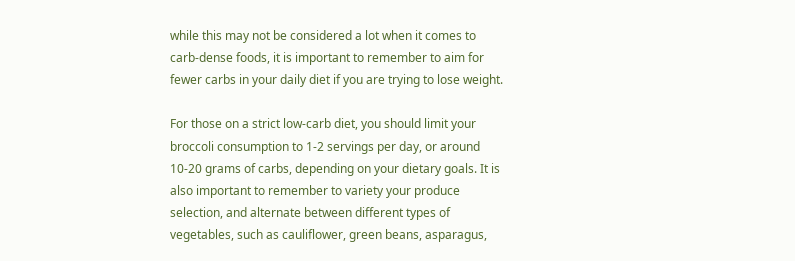while this may not be considered a lot when it comes to carb-dense foods, it is important to remember to aim for fewer carbs in your daily diet if you are trying to lose weight.

For those on a strict low-carb diet, you should limit your broccoli consumption to 1-2 servings per day, or around 10-20 grams of carbs, depending on your dietary goals. It is also important to remember to variety your produce selection, and alternate between different types of vegetables, such as cauliflower, green beans, asparagus,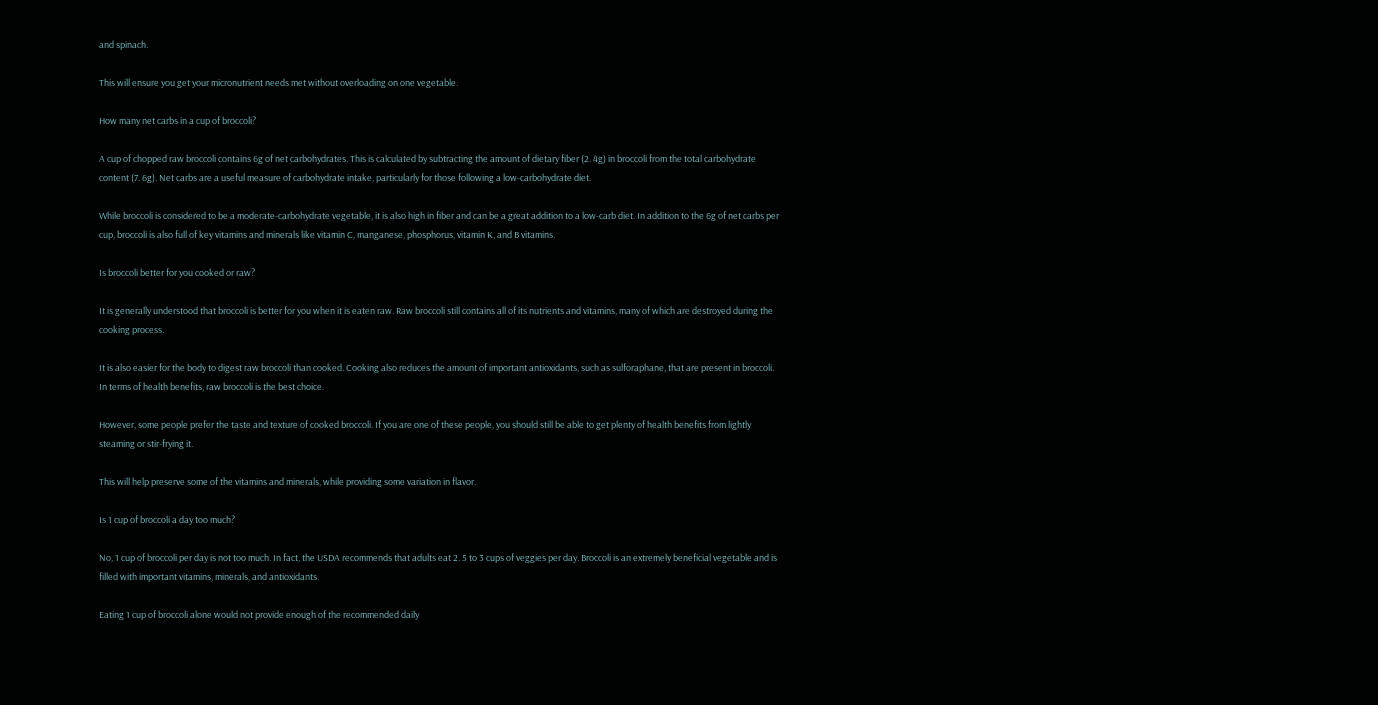and spinach.

This will ensure you get your micronutrient needs met without overloading on one vegetable.

How many net carbs in a cup of broccoli?

A cup of chopped raw broccoli contains 6g of net carbohydrates. This is calculated by subtracting the amount of dietary fiber (2. 4g) in broccoli from the total carbohydrate content (7. 6g). Net carbs are a useful measure of carbohydrate intake, particularly for those following a low-carbohydrate diet.

While broccoli is considered to be a moderate-carbohydrate vegetable, it is also high in fiber and can be a great addition to a low-carb diet. In addition to the 6g of net carbs per cup, broccoli is also full of key vitamins and minerals like vitamin C, manganese, phosphorus, vitamin K, and B vitamins.

Is broccoli better for you cooked or raw?

It is generally understood that broccoli is better for you when it is eaten raw. Raw broccoli still contains all of its nutrients and vitamins, many of which are destroyed during the cooking process.

It is also easier for the body to digest raw broccoli than cooked. Cooking also reduces the amount of important antioxidants, such as sulforaphane, that are present in broccoli. In terms of health benefits, raw broccoli is the best choice.

However, some people prefer the taste and texture of cooked broccoli. If you are one of these people, you should still be able to get plenty of health benefits from lightly steaming or stir-frying it.

This will help preserve some of the vitamins and minerals, while providing some variation in flavor.

Is 1 cup of broccoli a day too much?

No, 1 cup of broccoli per day is not too much. In fact, the USDA recommends that adults eat 2. 5 to 3 cups of veggies per day. Broccoli is an extremely beneficial vegetable and is filled with important vitamins, minerals, and antioxidants.

Eating 1 cup of broccoli alone would not provide enough of the recommended daily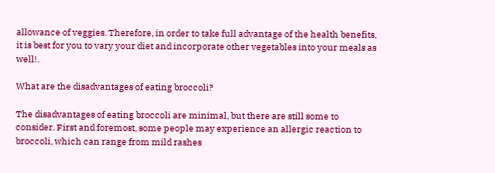allowance of veggies. Therefore, in order to take full advantage of the health benefits, it is best for you to vary your diet and incorporate other vegetables into your meals as well!.

What are the disadvantages of eating broccoli?

The disadvantages of eating broccoli are minimal, but there are still some to consider. First and foremost, some people may experience an allergic reaction to broccoli, which can range from mild rashes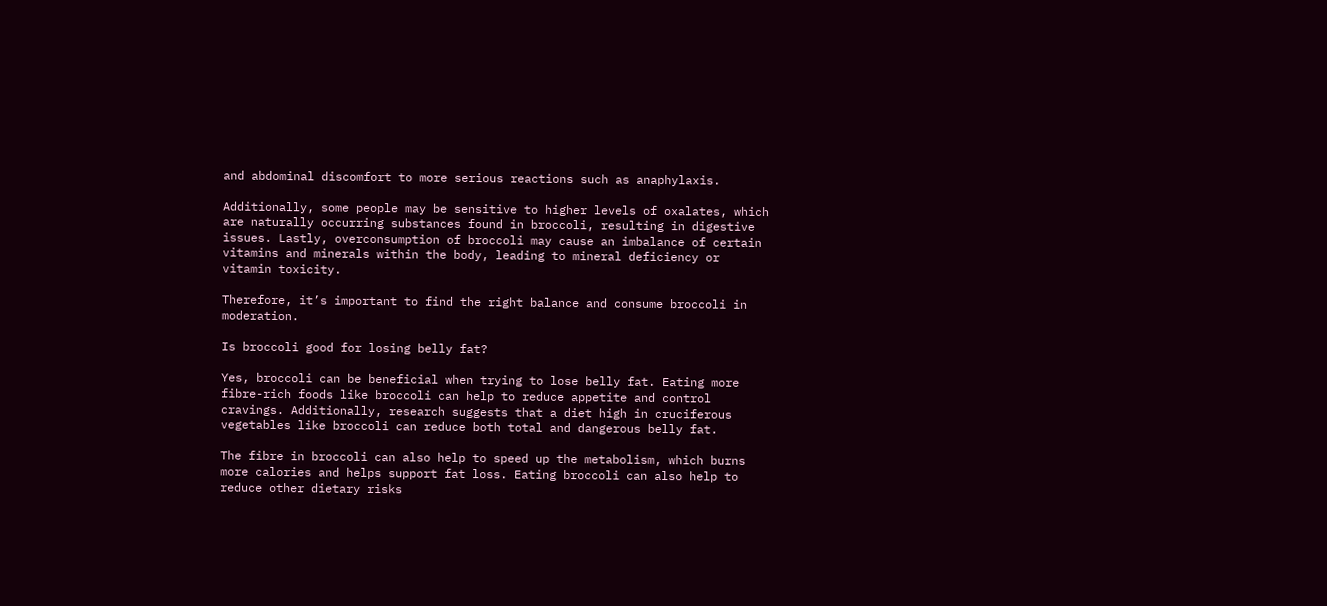and abdominal discomfort to more serious reactions such as anaphylaxis.

Additionally, some people may be sensitive to higher levels of oxalates, which are naturally occurring substances found in broccoli, resulting in digestive issues. Lastly, overconsumption of broccoli may cause an imbalance of certain vitamins and minerals within the body, leading to mineral deficiency or vitamin toxicity.

Therefore, it’s important to find the right balance and consume broccoli in moderation.

Is broccoli good for losing belly fat?

Yes, broccoli can be beneficial when trying to lose belly fat. Eating more fibre-rich foods like broccoli can help to reduce appetite and control cravings. Additionally, research suggests that a diet high in cruciferous vegetables like broccoli can reduce both total and dangerous belly fat.

The fibre in broccoli can also help to speed up the metabolism, which burns more calories and helps support fat loss. Eating broccoli can also help to reduce other dietary risks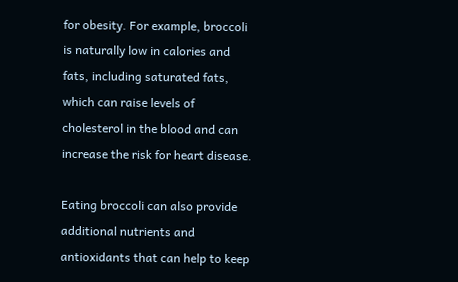for obesity. For example, broccoli is naturally low in calories and fats, including saturated fats, which can raise levels of cholesterol in the blood and can increase the risk for heart disease.

Eating broccoli can also provide additional nutrients and antioxidants that can help to keep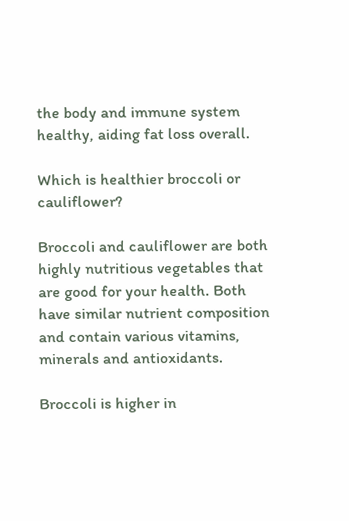the body and immune system healthy, aiding fat loss overall.

Which is healthier broccoli or cauliflower?

Broccoli and cauliflower are both highly nutritious vegetables that are good for your health. Both have similar nutrient composition and contain various vitamins, minerals and antioxidants.

Broccoli is higher in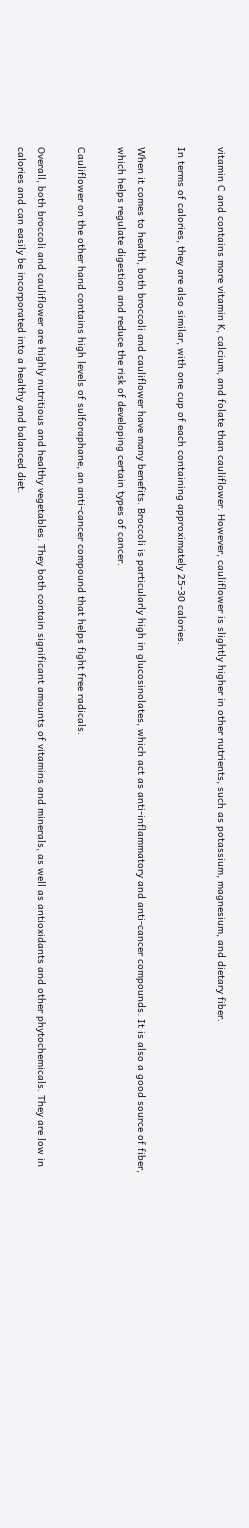vitamin C and contains more vitamin K, calcium, and folate than cauliflower. However, cauliflower is slightly higher in other nutrients, such as potassium, magnesium, and dietary fiber.

In terms of calories, they are also similar, with one cup of each containing approximately 25-30 calories.

When it comes to health, both broccoli and cauliflower have many benefits. Broccoli is particularly high in glucosinolates, which act as anti-inflammatory and anti-cancer compounds. It is also a good source of fiber, which helps regulate digestion and reduce the risk of developing certain types of cancer.

Cauliflower on the other hand contains high levels of sulforaphane, an anti-cancer compound that helps fight free radicals.

Overall, both broccoli and cauliflower are highly nutritious and healthy vegetables. They both contain significant amounts of vitamins and minerals, as well as antioxidants and other phytochemicals. They are low in calories and can easily be incorporated into a healthy and balanced diet.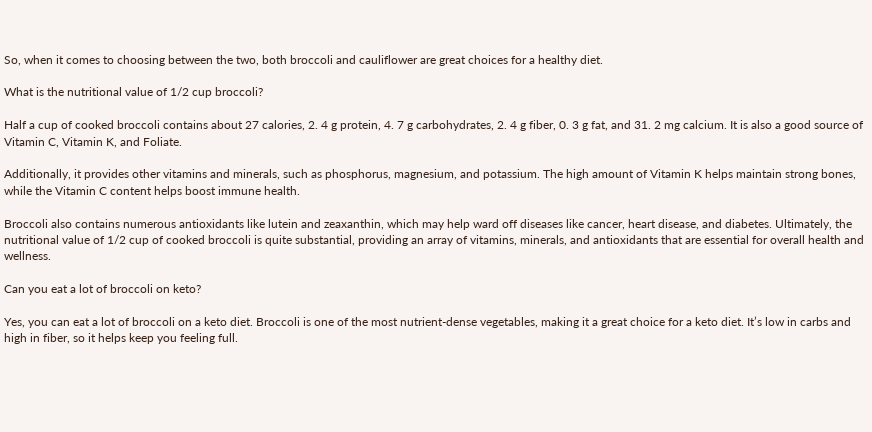So, when it comes to choosing between the two, both broccoli and cauliflower are great choices for a healthy diet.

What is the nutritional value of 1/2 cup broccoli?

Half a cup of cooked broccoli contains about 27 calories, 2. 4 g protein, 4. 7 g carbohydrates, 2. 4 g fiber, 0. 3 g fat, and 31. 2 mg calcium. It is also a good source of Vitamin C, Vitamin K, and Foliate.

Additionally, it provides other vitamins and minerals, such as phosphorus, magnesium, and potassium. The high amount of Vitamin K helps maintain strong bones, while the Vitamin C content helps boost immune health.

Broccoli also contains numerous antioxidants like lutein and zeaxanthin, which may help ward off diseases like cancer, heart disease, and diabetes. Ultimately, the nutritional value of 1/2 cup of cooked broccoli is quite substantial, providing an array of vitamins, minerals, and antioxidants that are essential for overall health and wellness.

Can you eat a lot of broccoli on keto?

Yes, you can eat a lot of broccoli on a keto diet. Broccoli is one of the most nutrient-dense vegetables, making it a great choice for a keto diet. It’s low in carbs and high in fiber, so it helps keep you feeling full.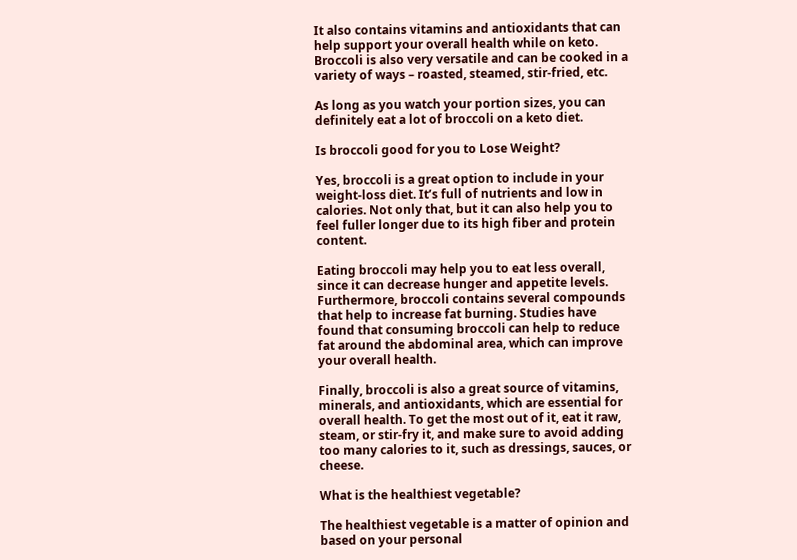It also contains vitamins and antioxidants that can help support your overall health while on keto. Broccoli is also very versatile and can be cooked in a variety of ways – roasted, steamed, stir-fried, etc.

As long as you watch your portion sizes, you can definitely eat a lot of broccoli on a keto diet.

Is broccoli good for you to Lose Weight?

Yes, broccoli is a great option to include in your weight-loss diet. It’s full of nutrients and low in calories. Not only that, but it can also help you to feel fuller longer due to its high fiber and protein content.

Eating broccoli may help you to eat less overall, since it can decrease hunger and appetite levels. Furthermore, broccoli contains several compounds that help to increase fat burning. Studies have found that consuming broccoli can help to reduce fat around the abdominal area, which can improve your overall health.

Finally, broccoli is also a great source of vitamins, minerals, and antioxidants, which are essential for overall health. To get the most out of it, eat it raw, steam, or stir-fry it, and make sure to avoid adding too many calories to it, such as dressings, sauces, or cheese.

What is the healthiest vegetable?

The healthiest vegetable is a matter of opinion and based on your personal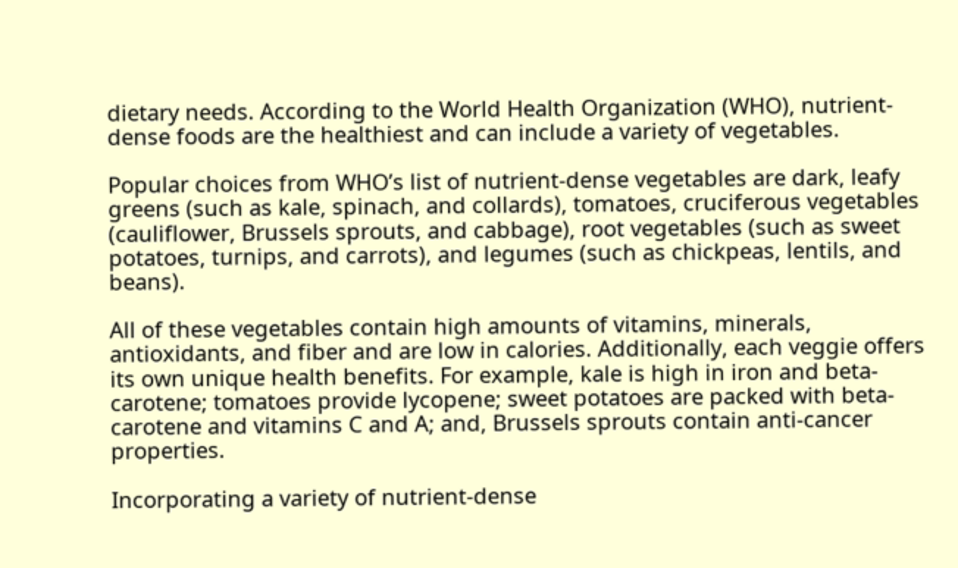dietary needs. According to the World Health Organization (WHO), nutrient-dense foods are the healthiest and can include a variety of vegetables.

Popular choices from WHO’s list of nutrient-dense vegetables are dark, leafy greens (such as kale, spinach, and collards), tomatoes, cruciferous vegetables (cauliflower, Brussels sprouts, and cabbage), root vegetables (such as sweet potatoes, turnips, and carrots), and legumes (such as chickpeas, lentils, and beans).

All of these vegetables contain high amounts of vitamins, minerals, antioxidants, and fiber and are low in calories. Additionally, each veggie offers its own unique health benefits. For example, kale is high in iron and beta-carotene; tomatoes provide lycopene; sweet potatoes are packed with beta-carotene and vitamins C and A; and, Brussels sprouts contain anti-cancer properties.

Incorporating a variety of nutrient-dense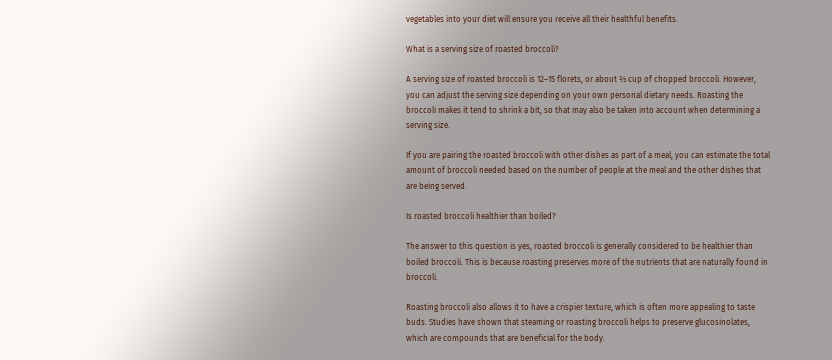vegetables into your diet will ensure you receive all their healthful benefits.

What is a serving size of roasted broccoli?

A serving size of roasted broccoli is 12–15 florets, or about ⅔ cup of chopped broccoli. However, you can adjust the serving size depending on your own personal dietary needs. Roasting the broccoli makes it tend to shrink a bit, so that may also be taken into account when determining a serving size.

If you are pairing the roasted broccoli with other dishes as part of a meal, you can estimate the total amount of broccoli needed based on the number of people at the meal and the other dishes that are being served.

Is roasted broccoli healthier than boiled?

The answer to this question is yes, roasted broccoli is generally considered to be healthier than boiled broccoli. This is because roasting preserves more of the nutrients that are naturally found in broccoli.

Roasting broccoli also allows it to have a crispier texture, which is often more appealing to taste buds. Studies have shown that steaming or roasting broccoli helps to preserve glucosinolates, which are compounds that are beneficial for the body.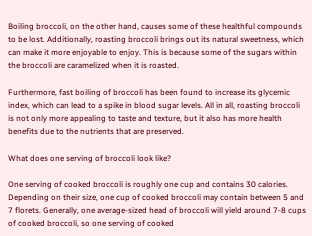Boiling broccoli, on the other hand, causes some of these healthful compounds to be lost. Additionally, roasting broccoli brings out its natural sweetness, which can make it more enjoyable to enjoy. This is because some of the sugars within the broccoli are caramelized when it is roasted.

Furthermore, fast boiling of broccoli has been found to increase its glycemic index, which can lead to a spike in blood sugar levels. All in all, roasting broccoli is not only more appealing to taste and texture, but it also has more health benefits due to the nutrients that are preserved.

What does one serving of broccoli look like?

One serving of cooked broccoli is roughly one cup and contains 30 calories. Depending on their size, one cup of cooked broccoli may contain between 5 and 7 florets. Generally, one average-sized head of broccoli will yield around 7-8 cups of cooked broccoli, so one serving of cooked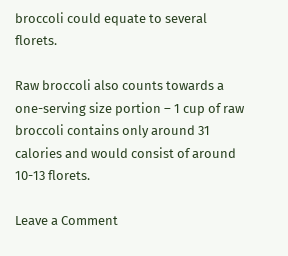broccoli could equate to several florets.

Raw broccoli also counts towards a one-serving size portion – 1 cup of raw broccoli contains only around 31 calories and would consist of around 10-13 florets.

Leave a Comment